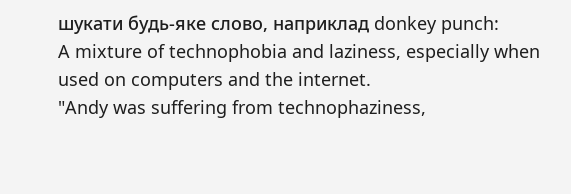шукати будь-яке слово, наприклад donkey punch:
A mixture of technophobia and laziness, especially when used on computers and the internet.
"Andy was suffering from technophaziness,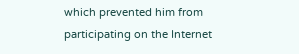which prevented him from participating on the Internet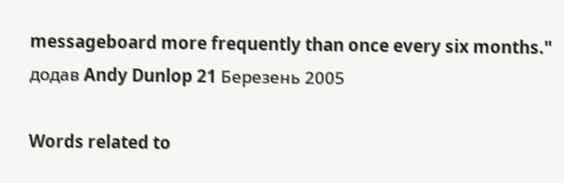messageboard more frequently than once every six months."
додав Andy Dunlop 21 Березень 2005

Words related to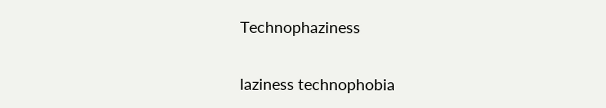Technophaziness

laziness technophobia